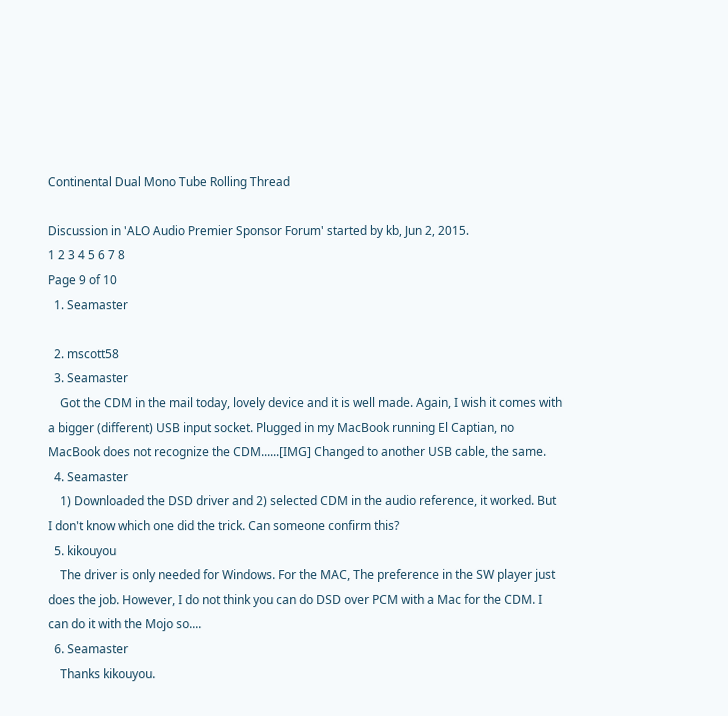Continental Dual Mono Tube Rolling Thread

Discussion in 'ALO Audio Premier Sponsor Forum' started by kb, Jun 2, 2015.
1 2 3 4 5 6 7 8
Page 9 of 10
  1. Seamaster

  2. mscott58
  3. Seamaster
    Got the CDM in the mail today, lovely device and it is well made. Again, I wish it comes with a bigger (different) USB input socket. Plugged in my MacBook running El Captian, no MacBook does not recognize the CDM......[IMG] Changed to another USB cable, the same.
  4. Seamaster
    1) Downloaded the DSD driver and 2) selected CDM in the audio reference, it worked. But I don't know which one did the trick. Can someone confirm this?
  5. kikouyou
    The driver is only needed for Windows. For the MAC, The preference in the SW player just does the job. However, I do not think you can do DSD over PCM with a Mac for the CDM. I can do it with the Mojo so....
  6. Seamaster
    Thanks kikouyou.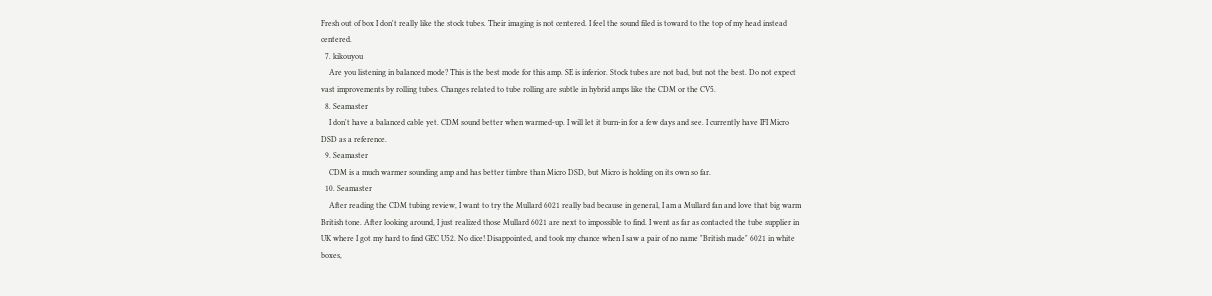Fresh out of box I don't really like the stock tubes. Their imaging is not centered. I feel the sound filed is toward to the top of my head instead centered.
  7. kikouyou
    Are you listening in balanced mode? This is the best mode for this amp. SE is inferior. Stock tubes are not bad, but not the best. Do not expect vast improvements by rolling tubes. Changes related to tube rolling are subtle in hybrid amps like the CDM or the CV5.
  8. Seamaster
    I don't have a balanced cable yet. CDM sound better when warmed-up. I will let it burn-in for a few days and see. I currently have IFI Micro DSD as a reference.
  9. Seamaster
    CDM is a much warmer sounding amp and has better timbre than Micro DSD, but Micro is holding on its own so far.
  10. Seamaster
    After reading the CDM tubing review, I want to try the Mullard 6021 really bad because in general, I am a Mullard fan and love that big warm British tone. After looking around, I just realized those Mullard 6021 are next to impossible to find. I went as far as contacted the tube supplier in UK where I got my hard to find GEC U52. No dice! Disappointed, and took my chance when I saw a pair of no name "British made" 6021 in white boxes,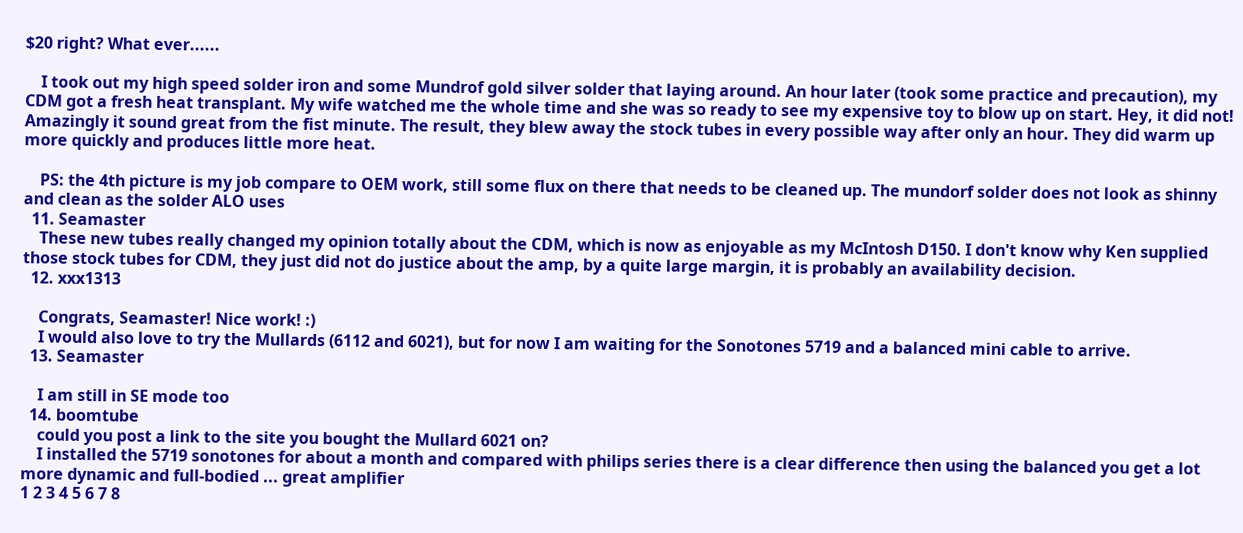$20 right? What ever......

    I took out my high speed solder iron and some Mundrof gold silver solder that laying around. An hour later (took some practice and precaution), my CDM got a fresh heat transplant. My wife watched me the whole time and she was so ready to see my expensive toy to blow up on start. Hey, it did not! Amazingly it sound great from the fist minute. The result, they blew away the stock tubes in every possible way after only an hour. They did warm up more quickly and produces little more heat.

    PS: the 4th picture is my job compare to OEM work, still some flux on there that needs to be cleaned up. The mundorf solder does not look as shinny and clean as the solder ALO uses
  11. Seamaster
    These new tubes really changed my opinion totally about the CDM, which is now as enjoyable as my McIntosh D150. I don't know why Ken supplied those stock tubes for CDM, they just did not do justice about the amp, by a quite large margin, it is probably an availability decision.
  12. xxx1313

    Congrats, Seamaster! Nice work! :)
    I would also love to try the Mullards (6112 and 6021), but for now I am waiting for the Sonotones 5719 and a balanced mini cable to arrive.
  13. Seamaster

    I am still in SE mode too
  14. boomtube
    could you post a link to the site you bought the Mullard 6021 on?
    I installed the 5719 sonotones for about a month and compared with philips series there is a clear difference then using the balanced you get a lot more dynamic and full-bodied ... great amplifier
1 2 3 4 5 6 7 8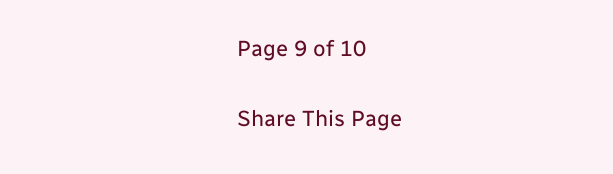Page 9 of 10

Share This Page